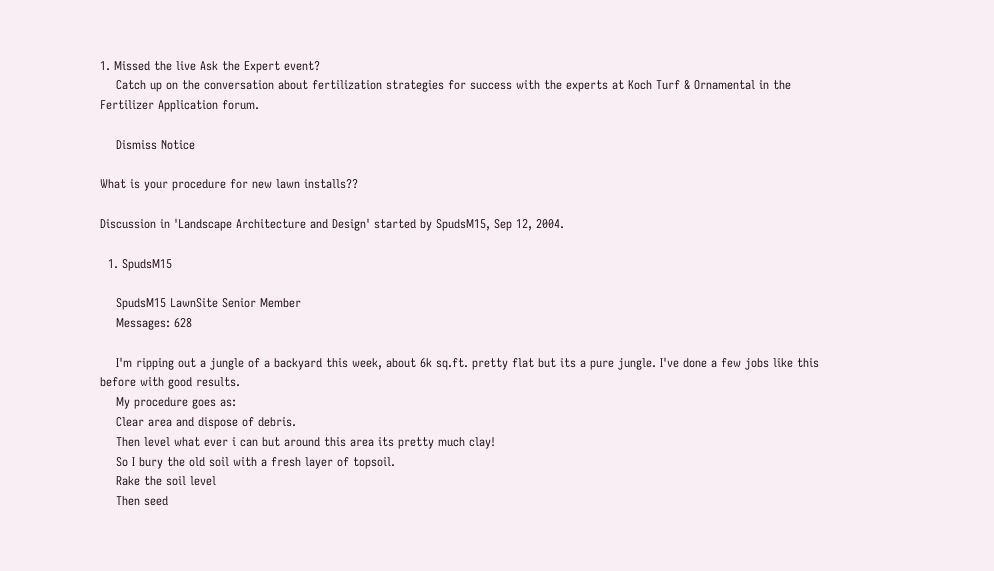1. Missed the live Ask the Expert event?
    Catch up on the conversation about fertilization strategies for success with the experts at Koch Turf & Ornamental in the Fertilizer Application forum.

    Dismiss Notice

What is your procedure for new lawn installs??

Discussion in 'Landscape Architecture and Design' started by SpudsM15, Sep 12, 2004.

  1. SpudsM15

    SpudsM15 LawnSite Senior Member
    Messages: 628

    I'm ripping out a jungle of a backyard this week, about 6k sq.ft. pretty flat but its a pure jungle. I've done a few jobs like this before with good results.
    My procedure goes as:
    Clear area and dispose of debris.
    Then level what ever i can but around this area its pretty much clay!
    So I bury the old soil with a fresh layer of topsoil.
    Rake the soil level
    Then seed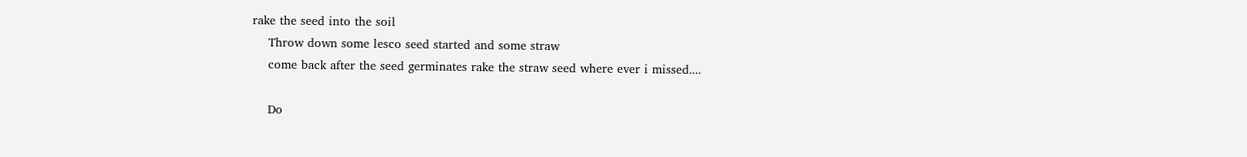rake the seed into the soil
    Throw down some lesco seed started and some straw
    come back after the seed germinates rake the straw seed where ever i missed....

    Do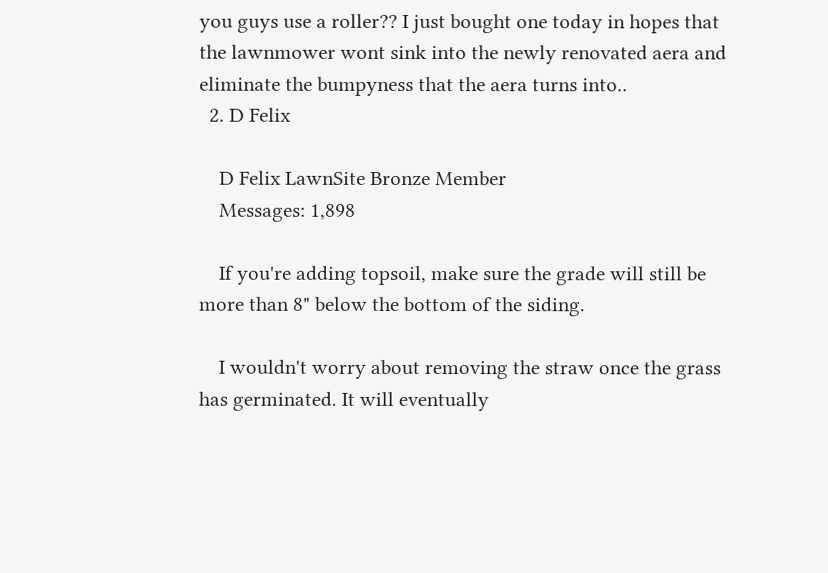you guys use a roller?? I just bought one today in hopes that the lawnmower wont sink into the newly renovated aera and eliminate the bumpyness that the aera turns into..
  2. D Felix

    D Felix LawnSite Bronze Member
    Messages: 1,898

    If you're adding topsoil, make sure the grade will still be more than 8" below the bottom of the siding.

    I wouldn't worry about removing the straw once the grass has germinated. It will eventually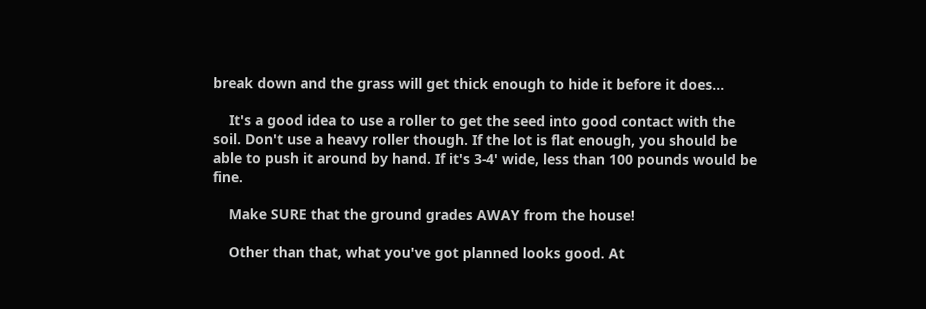break down and the grass will get thick enough to hide it before it does...

    It's a good idea to use a roller to get the seed into good contact with the soil. Don't use a heavy roller though. If the lot is flat enough, you should be able to push it around by hand. If it's 3-4' wide, less than 100 pounds would be fine.

    Make SURE that the ground grades AWAY from the house!

    Other than that, what you've got planned looks good. At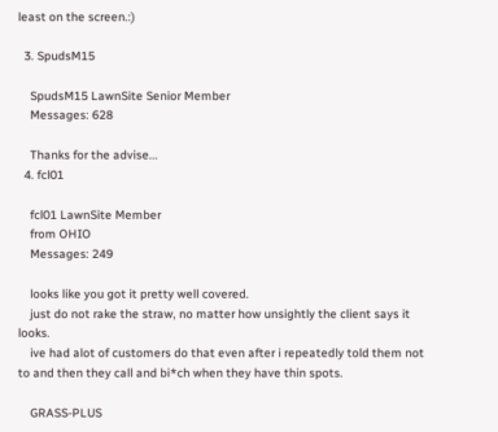least on the screen.:)

  3. SpudsM15

    SpudsM15 LawnSite Senior Member
    Messages: 628

    Thanks for the advise...
  4. fcl01

    fcl01 LawnSite Member
    from OHIO
    Messages: 249

    looks like you got it pretty well covered.
    just do not rake the straw, no matter how unsightly the client says it looks.
    ive had alot of customers do that even after i repeatedly told them not to and then they call and bi*ch when they have thin spots.

    GRASS-PLUS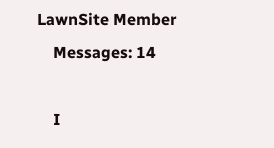LawnSite Member
    Messages: 14

    I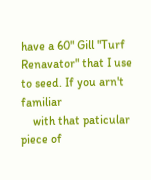have a 60" Gill "Turf Renavator" that I use to seed. If you arn't familiar
    with that paticular piece of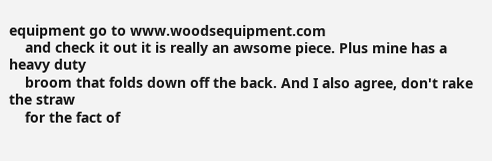equipment go to www.woodsequipment.com
    and check it out it is really an awsome piece. Plus mine has a heavy duty
    broom that folds down off the back. And I also agree, don't rake the straw
    for the fact of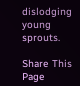dislodging young sprouts.

Share This Page